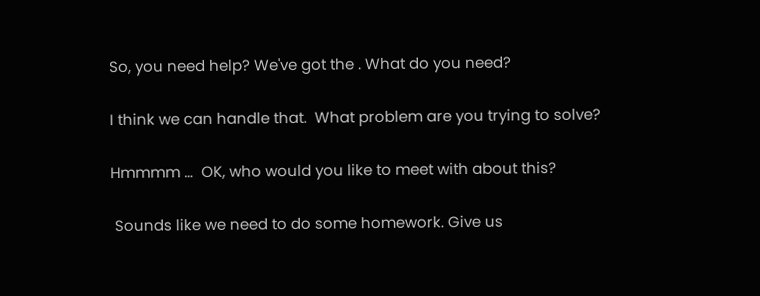So, you need help? We've got the . What do you need?

I think we can handle that.  What problem are you trying to solve?

Hmmmm …  OK, who would you like to meet with about this?

 Sounds like we need to do some homework. Give us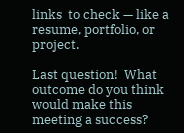links  to check — like a resume, portfolio, or project.

Last question!  What outcome do you think would make this meeting a success?